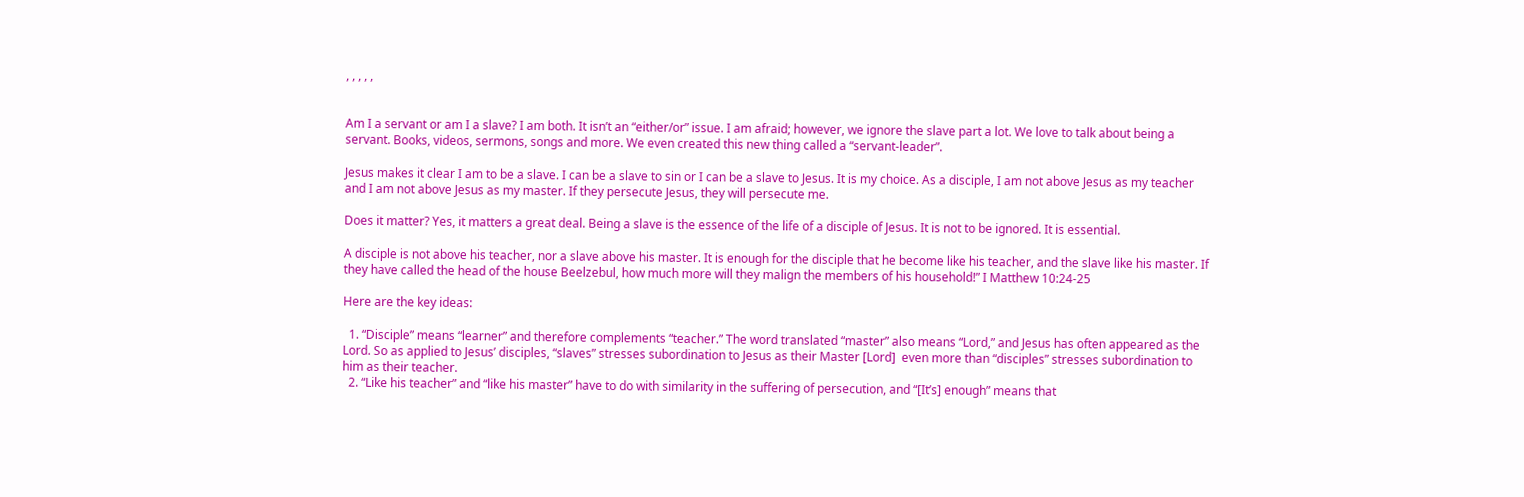, , , , ,


Am I a servant or am I a slave? I am both. It isn’t an “either/or” issue. I am afraid; however, we ignore the slave part a lot. We love to talk about being a servant. Books, videos, sermons, songs and more. We even created this new thing called a “servant-leader”.

Jesus makes it clear I am to be a slave. I can be a slave to sin or I can be a slave to Jesus. It is my choice. As a disciple, I am not above Jesus as my teacher and I am not above Jesus as my master. If they persecute Jesus, they will persecute me.

Does it matter? Yes, it matters a great deal. Being a slave is the essence of the life of a disciple of Jesus. It is not to be ignored. It is essential.

A disciple is not above his teacher, nor a slave above his master. It is enough for the disciple that he become like his teacher, and the slave like his master. If they have called the head of the house Beelzebul, how much more will they malign the members of his household!” I Matthew 10:24-25

Here are the key ideas:

  1. “Disciple” means “learner” and therefore complements “teacher.” The word translated “master” also means “Lord,” and Jesus has often appeared as the Lord. So as applied to Jesus’ disciples, “slaves” stresses subordination to Jesus as their Master [Lord]  even more than “disciples” stresses subordination to him as their teacher.
  2. “Like his teacher” and “like his master” have to do with similarity in the suffering of persecution, and “[It’s] enough” means that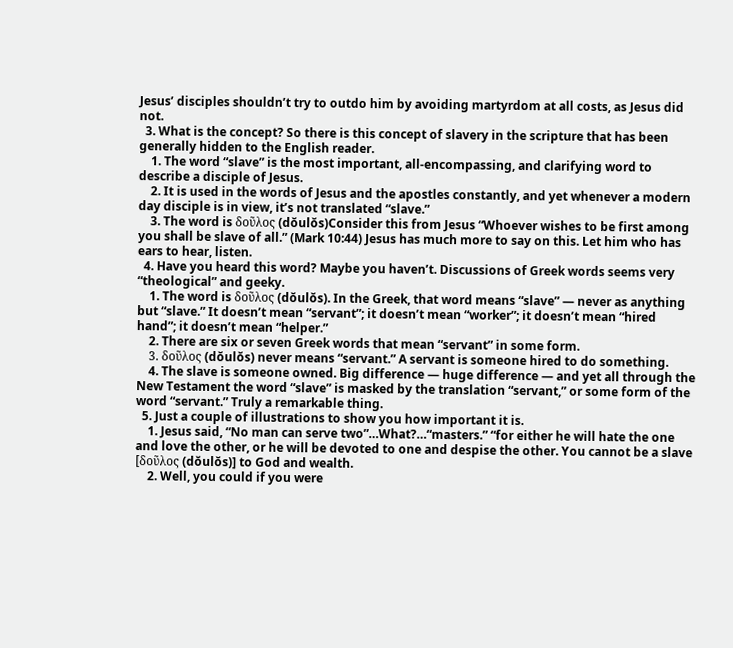Jesus’ disciples shouldn’t try to outdo him by avoiding martyrdom at all costs, as Jesus did not.
  3. What is the concept? So there is this concept of slavery in the scripture that has been generally hidden to the English reader.
    1. The word “slave” is the most important, all-encompassing, and clarifying word to describe a disciple of Jesus.
    2. It is used in the words of Jesus and the apostles constantly, and yet whenever a modern day disciple is in view, it’s not translated “slave.”
    3. The word is δοῦλος (dŏulŏs)Consider this from Jesus “Whoever wishes to be first among you shall be slave of all.” (Mark 10:44) Jesus has much more to say on this. Let him who has ears to hear, listen.
  4. Have you heard this word? Maybe you haven’t. Discussions of Greek words seems very “theological” and geeky.
    1. The word is δοῦλος (dŏulŏs). In the Greek, that word means “slave” — never as anything but “slave.” It doesn’t mean “servant”; it doesn’t mean “worker”; it doesn’t mean “hired hand”; it doesn’t mean “helper.”
    2. There are six or seven Greek words that mean “servant” in some form.
    3. δοῦλος (dŏulŏs) never means “servant.” A servant is someone hired to do something.
    4. The slave is someone owned. Big difference — huge difference — and yet all through the New Testament the word “slave” is masked by the translation “servant,” or some form of the word “servant.” Truly a remarkable thing.
  5. Just a couple of illustrations to show you how important it is.
    1. Jesus said, “No man can serve two”…What?…“masters.” “for either he will hate the one and love the other, or he will be devoted to one and despise the other. You cannot be a slave [δοῦλος (dŏulŏs)] to God and wealth.
    2. Well, you could if you were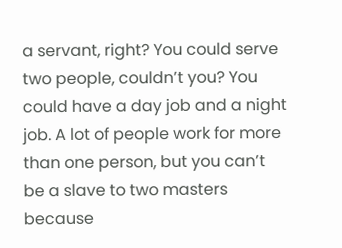a servant, right? You could serve two people, couldn’t you? You could have a day job and a night job. A lot of people work for more than one person, but you can’t be a slave to two masters because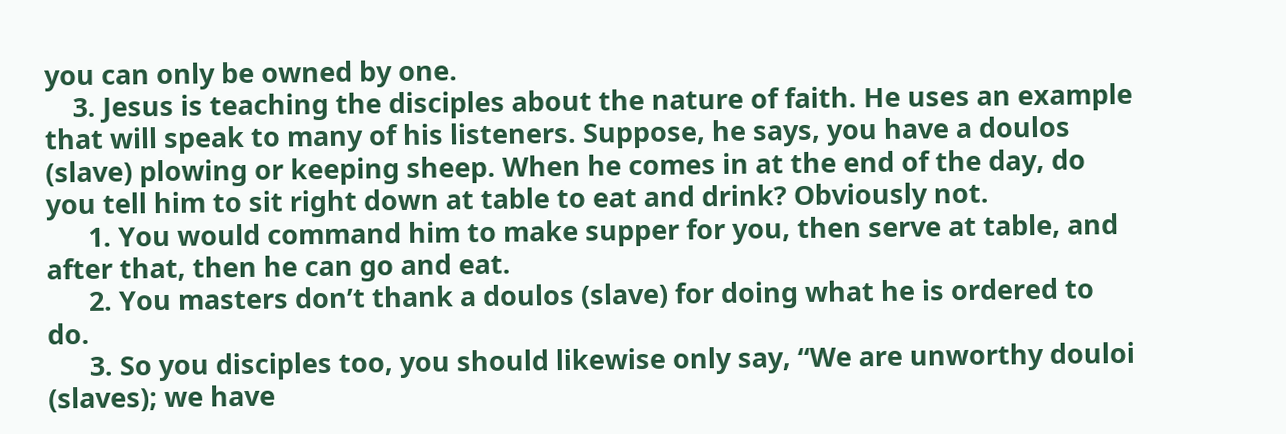you can only be owned by one.
    3. Jesus is teaching the disciples about the nature of faith. He uses an example that will speak to many of his listeners. Suppose, he says, you have a doulos (slave) plowing or keeping sheep. When he comes in at the end of the day, do you tell him to sit right down at table to eat and drink? Obviously not.
      1. You would command him to make supper for you, then serve at table, and after that, then he can go and eat.
      2. You masters don’t thank a doulos (slave) for doing what he is ordered to do.
      3. So you disciples too, you should likewise only say, “We are unworthy douloi (slaves); we have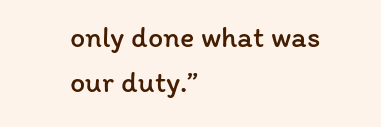only done what was our duty.”